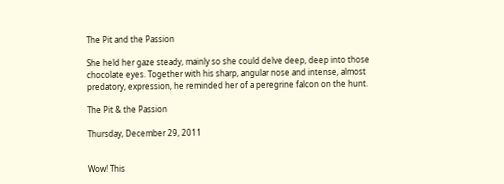The Pit and the Passion

She held her gaze steady, mainly so she could delve deep, deep into those chocolate eyes. Together with his sharp, angular nose and intense, almost predatory, expression, he reminded her of a peregrine falcon on the hunt.

The Pit & the Passion

Thursday, December 29, 2011


Wow! This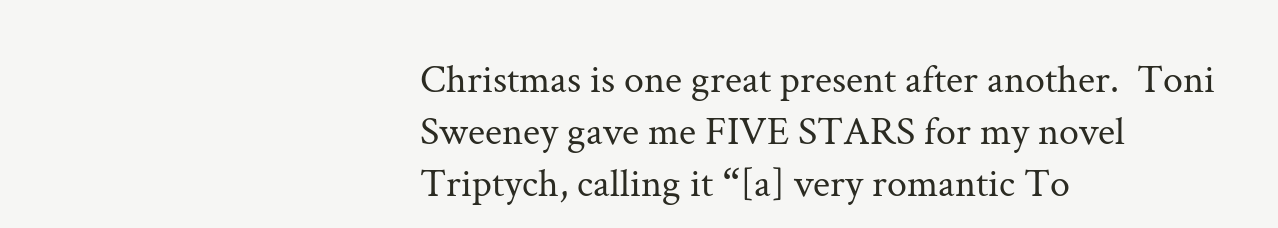Christmas is one great present after another.  Toni Sweeney gave me FIVE STARS for my novel Triptych, calling it “[a] very romantic To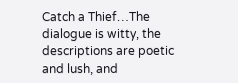Catch a Thief…The dialogue is witty, the descriptions are poetic and lush, and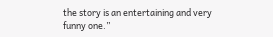the story is an entertaining and very funny one.”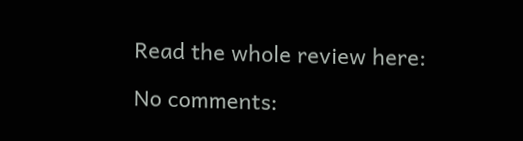Read the whole review here:

No comments: